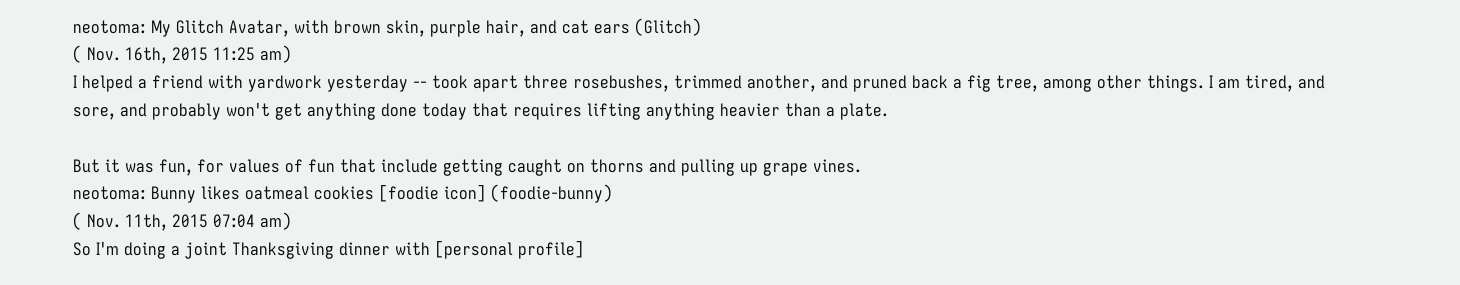neotoma: My Glitch Avatar, with brown skin, purple hair, and cat ears (Glitch)
( Nov. 16th, 2015 11:25 am)
I helped a friend with yardwork yesterday -- took apart three rosebushes, trimmed another, and pruned back a fig tree, among other things. I am tired, and sore, and probably won't get anything done today that requires lifting anything heavier than a plate.

But it was fun, for values of fun that include getting caught on thorns and pulling up grape vines.
neotoma: Bunny likes oatmeal cookies [foodie icon] (foodie-bunny)
( Nov. 11th, 2015 07:04 am)
So I'm doing a joint Thanksgiving dinner with [personal profile]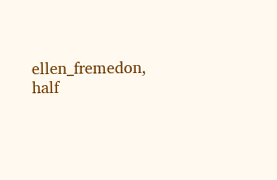ellen_fremedon, half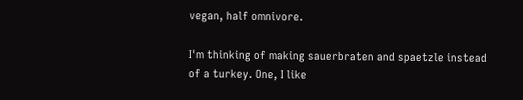vegan, half omnivore.

I'm thinking of making sauerbraten and spaetzle instead of a turkey. One, I like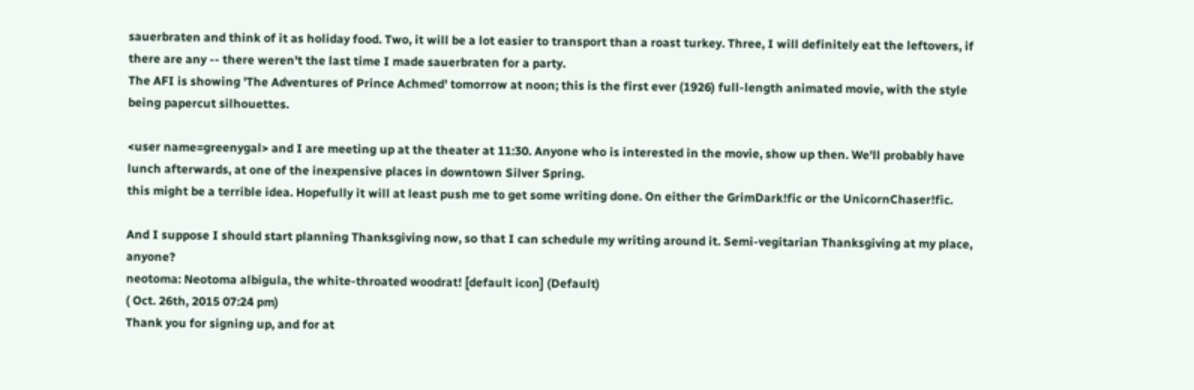sauerbraten and think of it as holiday food. Two, it will be a lot easier to transport than a roast turkey. Three, I will definitely eat the leftovers, if there are any -- there weren't the last time I made sauerbraten for a party.
The AFI is showing 'The Adventures of Prince Achmed' tomorrow at noon; this is the first ever (1926) full-length animated movie, with the style being papercut silhouettes.

<user name=greenygal> and I are meeting up at the theater at 11:30. Anyone who is interested in the movie, show up then. We'll probably have lunch afterwards, at one of the inexpensive places in downtown Silver Spring.
this might be a terrible idea. Hopefully it will at least push me to get some writing done. On either the GrimDark!fic or the UnicornChaser!fic.

And I suppose I should start planning Thanksgiving now, so that I can schedule my writing around it. Semi-vegitarian Thanksgiving at my place, anyone?
neotoma: Neotoma albigula, the white-throated woodrat! [default icon] (Default)
( Oct. 26th, 2015 07:24 pm)
Thank you for signing up, and for at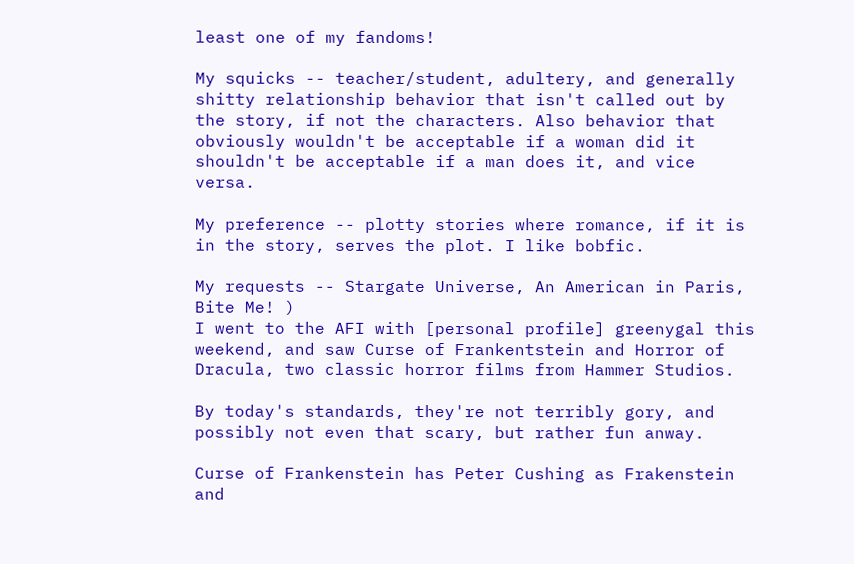least one of my fandoms!

My squicks -- teacher/student, adultery, and generally shitty relationship behavior that isn't called out by the story, if not the characters. Also behavior that obviously wouldn't be acceptable if a woman did it shouldn't be acceptable if a man does it, and vice versa.

My preference -- plotty stories where romance, if it is in the story, serves the plot. I like bobfic.

My requests -- Stargate Universe, An American in Paris, Bite Me! )
I went to the AFI with [personal profile] greenygal this weekend, and saw Curse of Frankentstein and Horror of Dracula, two classic horror films from Hammer Studios.

By today's standards, they're not terribly gory, and possibly not even that scary, but rather fun anway.

Curse of Frankenstein has Peter Cushing as Frakenstein and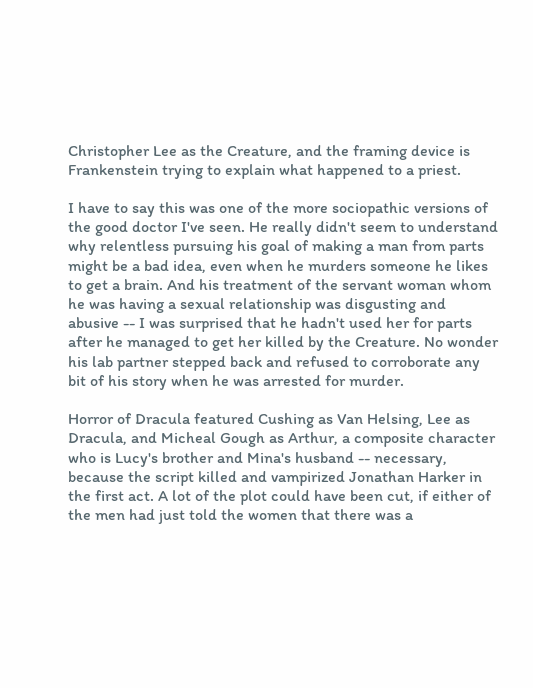Christopher Lee as the Creature, and the framing device is Frankenstein trying to explain what happened to a priest.

I have to say this was one of the more sociopathic versions of the good doctor I've seen. He really didn't seem to understand why relentless pursuing his goal of making a man from parts might be a bad idea, even when he murders someone he likes to get a brain. And his treatment of the servant woman whom he was having a sexual relationship was disgusting and abusive -- I was surprised that he hadn't used her for parts after he managed to get her killed by the Creature. No wonder his lab partner stepped back and refused to corroborate any bit of his story when he was arrested for murder.

Horror of Dracula featured Cushing as Van Helsing, Lee as Dracula, and Micheal Gough as Arthur, a composite character who is Lucy's brother and Mina's husband -- necessary, because the script killed and vampirized Jonathan Harker in the first act. A lot of the plot could have been cut, if either of the men had just told the women that there was a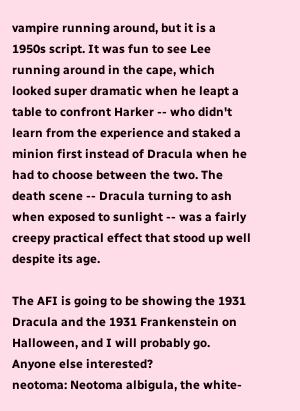vampire running around, but it is a 1950s script. It was fun to see Lee running around in the cape, which looked super dramatic when he leapt a table to confront Harker -- who didn't learn from the experience and staked a minion first instead of Dracula when he had to choose between the two. The death scene -- Dracula turning to ash when exposed to sunlight -- was a fairly creepy practical effect that stood up well despite its age.

The AFI is going to be showing the 1931 Dracula and the 1931 Frankenstein on Halloween, and I will probably go. Anyone else interested?
neotoma: Neotoma albigula, the white-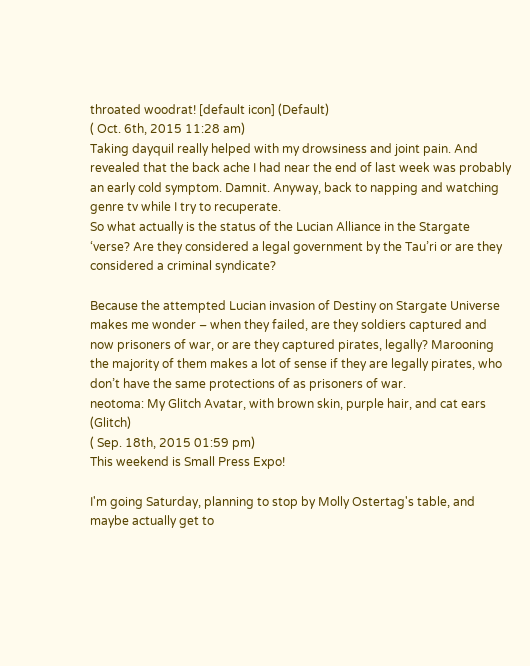throated woodrat! [default icon] (Default)
( Oct. 6th, 2015 11:28 am)
Taking dayquil really helped with my drowsiness and joint pain. And revealed that the back ache I had near the end of last week was probably an early cold symptom. Damnit. Anyway, back to napping and watching genre tv while I try to recuperate.
So what actually is the status of the Lucian Alliance in the Stargate ‘verse? Are they considered a legal government by the Tau’ri or are they considered a criminal syndicate?

Because the attempted Lucian invasion of Destiny on Stargate Universe makes me wonder – when they failed, are they soldiers captured and now prisoners of war, or are they captured pirates, legally? Marooning the majority of them makes a lot of sense if they are legally pirates, who don’t have the same protections of as prisoners of war.
neotoma: My Glitch Avatar, with brown skin, purple hair, and cat ears (Glitch)
( Sep. 18th, 2015 01:59 pm)
This weekend is Small Press Expo!

I'm going Saturday, planning to stop by Molly Ostertag's table, and maybe actually get to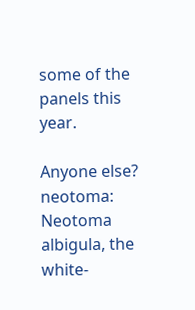some of the panels this year.

Anyone else?
neotoma: Neotoma albigula, the white-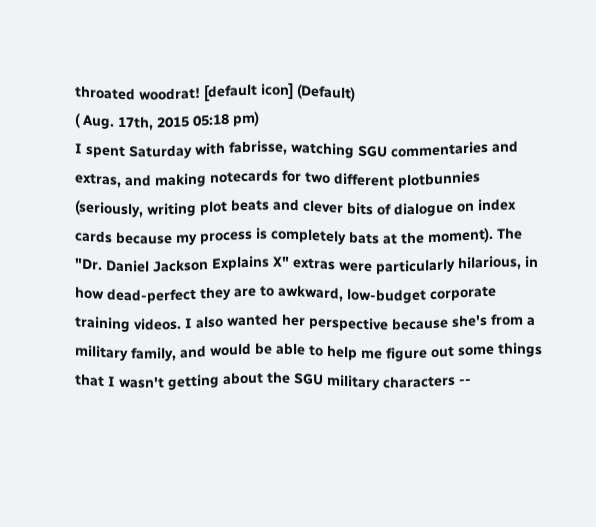throated woodrat! [default icon] (Default)
( Aug. 17th, 2015 05:18 pm)
I spent Saturday with fabrisse, watching SGU commentaries and extras, and making notecards for two different plotbunnies (seriously, writing plot beats and clever bits of dialogue on index cards because my process is completely bats at the moment). The "Dr. Daniel Jackson Explains X" extras were particularly hilarious, in how dead-perfect they are to awkward, low-budget corporate training videos. I also wanted her perspective because she's from a military family, and would be able to help me figure out some things that I wasn't getting about the SGU military characters --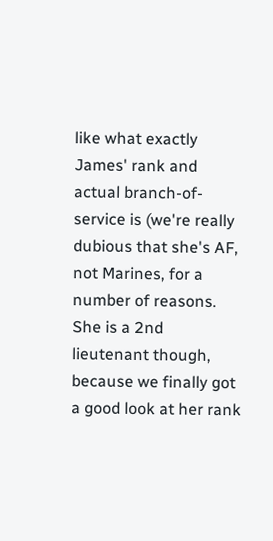like what exactly James' rank and actual branch-of-service is (we're really dubious that she's AF, not Marines, for a number of reasons. She is a 2nd lieutenant though, because we finally got a good look at her rank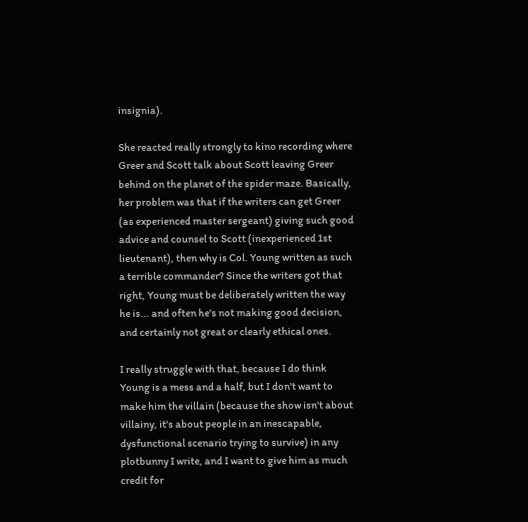insignia).

She reacted really strongly to kino recording where Greer and Scott talk about Scott leaving Greer behind on the planet of the spider maze. Basically, her problem was that if the writers can get Greer (as experienced master sergeant) giving such good advice and counsel to Scott (inexperienced 1st lieutenant), then why is Col. Young written as such a terrible commander? Since the writers got that right, Young must be deliberately written the way he is... and often he's not making good decision, and certainly not great or clearly ethical ones.

I really struggle with that, because I do think Young is a mess and a half, but I don't want to make him the villain (because the show isn't about villainy, it's about people in an inescapable, dysfunctional scenario trying to survive) in any plotbunny I write, and I want to give him as much credit for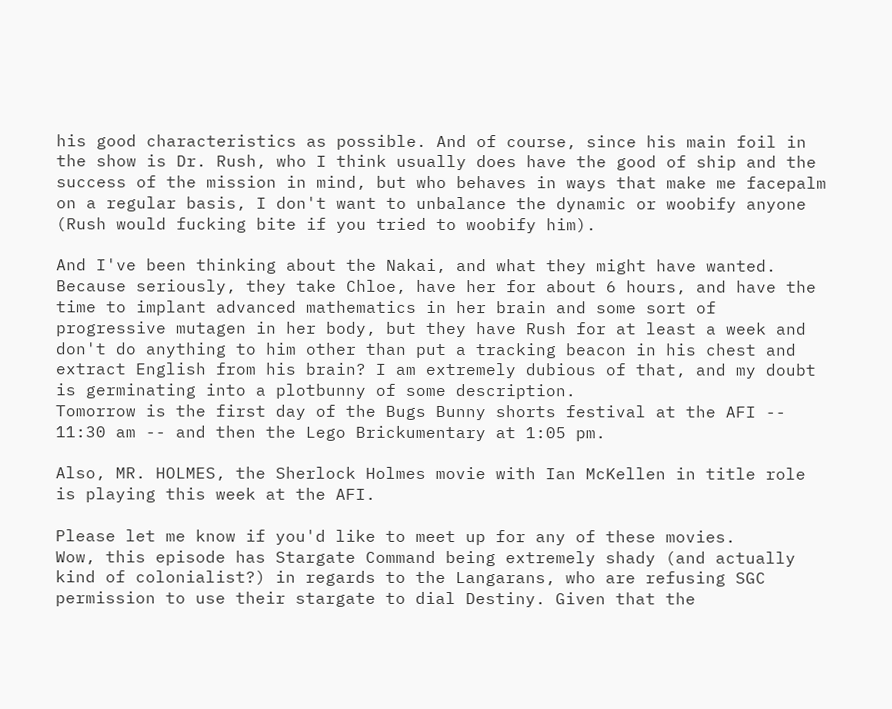his good characteristics as possible. And of course, since his main foil in the show is Dr. Rush, who I think usually does have the good of ship and the success of the mission in mind, but who behaves in ways that make me facepalm on a regular basis, I don't want to unbalance the dynamic or woobify anyone (Rush would fucking bite if you tried to woobify him).

And I've been thinking about the Nakai, and what they might have wanted. Because seriously, they take Chloe, have her for about 6 hours, and have the time to implant advanced mathematics in her brain and some sort of progressive mutagen in her body, but they have Rush for at least a week and don't do anything to him other than put a tracking beacon in his chest and extract English from his brain? I am extremely dubious of that, and my doubt is germinating into a plotbunny of some description.
Tomorrow is the first day of the Bugs Bunny shorts festival at the AFI -- 11:30 am -- and then the Lego Brickumentary at 1:05 pm.

Also, MR. HOLMES, the Sherlock Holmes movie with Ian McKellen in title role is playing this week at the AFI.

Please let me know if you'd like to meet up for any of these movies.
Wow, this episode has Stargate Command being extremely shady (and actually kind of colonialist?) in regards to the Langarans, who are refusing SGC permission to use their stargate to dial Destiny. Given that the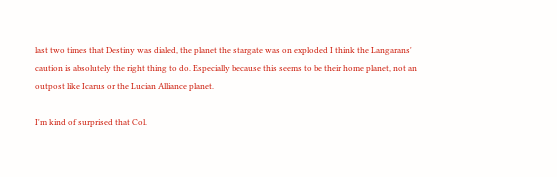last two times that Destiny was dialed, the planet the stargate was on exploded I think the Langarans' caution is absolutely the right thing to do. Especially because this seems to be their home planet, not an outpost like Icarus or the Lucian Alliance planet.

I'm kind of surprised that Col.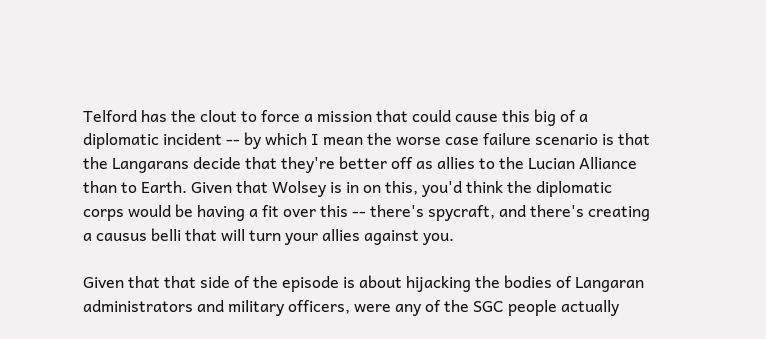Telford has the clout to force a mission that could cause this big of a diplomatic incident -- by which I mean the worse case failure scenario is that the Langarans decide that they're better off as allies to the Lucian Alliance than to Earth. Given that Wolsey is in on this, you'd think the diplomatic corps would be having a fit over this -- there's spycraft, and there's creating a causus belli that will turn your allies against you.

Given that that side of the episode is about hijacking the bodies of Langaran administrators and military officers, were any of the SGC people actually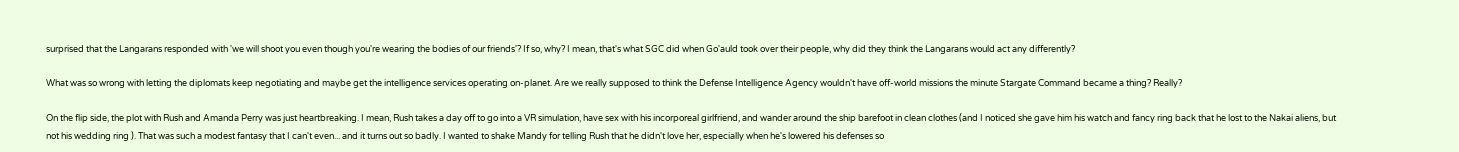surprised that the Langarans responded with 'we will shoot you even though you're wearing the bodies of our friends'? If so, why? I mean, that's what SGC did when Go'auld took over their people, why did they think the Langarans would act any differently?

What was so wrong with letting the diplomats keep negotiating and maybe get the intelligence services operating on-planet. Are we really supposed to think the Defense Intelligence Agency wouldn't have off-world missions the minute Stargate Command became a thing? Really?

On the flip side, the plot with Rush and Amanda Perry was just heartbreaking. I mean, Rush takes a day off to go into a VR simulation, have sex with his incorporeal girlfriend, and wander around the ship barefoot in clean clothes (and I noticed she gave him his watch and fancy ring back that he lost to the Nakai aliens, but not his wedding ring ). That was such a modest fantasy that I can't even... and it turns out so badly. I wanted to shake Mandy for telling Rush that he didn't love her, especially when he's lowered his defenses so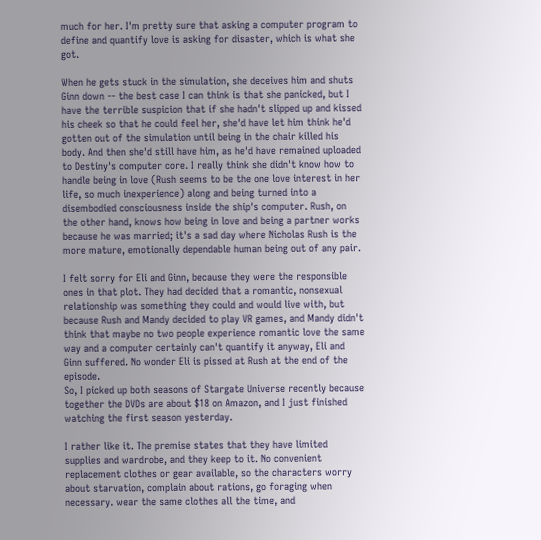much for her. I'm pretty sure that asking a computer program to define and quantify love is asking for disaster, which is what she got.

When he gets stuck in the simulation, she deceives him and shuts Ginn down -- the best case I can think is that she panicked, but I have the terrible suspicion that if she hadn't slipped up and kissed his cheek so that he could feel her, she'd have let him think he'd gotten out of the simulation until being in the chair killed his body. And then she'd still have him, as he'd have remained uploaded to Destiny's computer core. I really think she didn't know how to handle being in love (Rush seems to be the one love interest in her life, so much inexperience) along and being turned into a disembodied consciousness inside the ship's computer. Rush, on the other hand, knows how being in love and being a partner works because he was married; it's a sad day where Nicholas Rush is the more mature, emotionally dependable human being out of any pair.

I felt sorry for Eli and Ginn, because they were the responsible ones in that plot. They had decided that a romantic, nonsexual relationship was something they could and would live with, but because Rush and Mandy decided to play VR games, and Mandy didn't think that maybe no two people experience romantic love the same way and a computer certainly can't quantify it anyway, Eli and Ginn suffered. No wonder Eli is pissed at Rush at the end of the episode.
So, I picked up both seasons of Stargate Universe recently because together the DVDs are about $18 on Amazon, and I just finished watching the first season yesterday.

I rather like it. The premise states that they have limited supplies and wardrobe, and they keep to it. No convenient replacement clothes or gear available, so the characters worry about starvation, complain about rations, go foraging when necessary. wear the same clothes all the time, and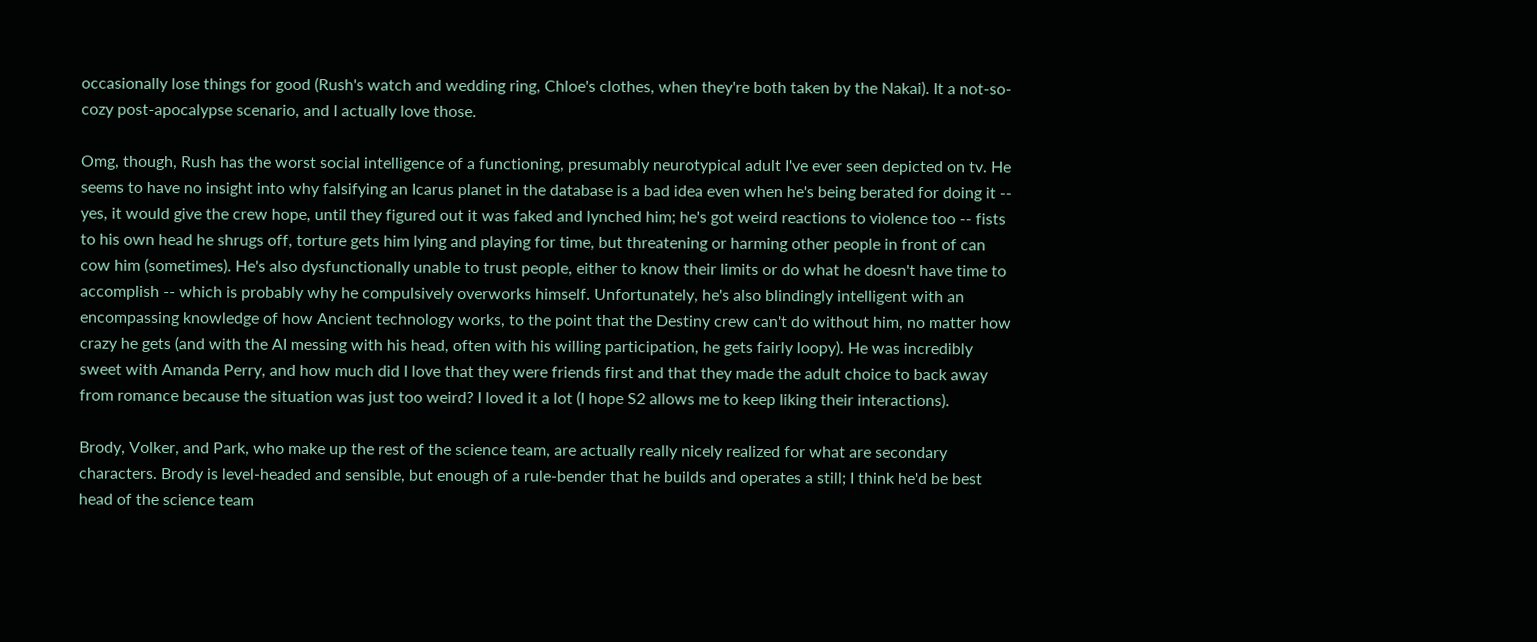occasionally lose things for good (Rush's watch and wedding ring, Chloe's clothes, when they're both taken by the Nakai). It a not-so-cozy post-apocalypse scenario, and I actually love those.

Omg, though, Rush has the worst social intelligence of a functioning, presumably neurotypical adult I've ever seen depicted on tv. He seems to have no insight into why falsifying an Icarus planet in the database is a bad idea even when he's being berated for doing it -- yes, it would give the crew hope, until they figured out it was faked and lynched him; he's got weird reactions to violence too -- fists to his own head he shrugs off, torture gets him lying and playing for time, but threatening or harming other people in front of can cow him (sometimes). He's also dysfunctionally unable to trust people, either to know their limits or do what he doesn't have time to accomplish -- which is probably why he compulsively overworks himself. Unfortunately, he's also blindingly intelligent with an encompassing knowledge of how Ancient technology works, to the point that the Destiny crew can't do without him, no matter how crazy he gets (and with the AI messing with his head, often with his willing participation, he gets fairly loopy). He was incredibly sweet with Amanda Perry, and how much did I love that they were friends first and that they made the adult choice to back away from romance because the situation was just too weird? I loved it a lot (I hope S2 allows me to keep liking their interactions).

Brody, Volker, and Park, who make up the rest of the science team, are actually really nicely realized for what are secondary characters. Brody is level-headed and sensible, but enough of a rule-bender that he builds and operates a still; I think he'd be best head of the science team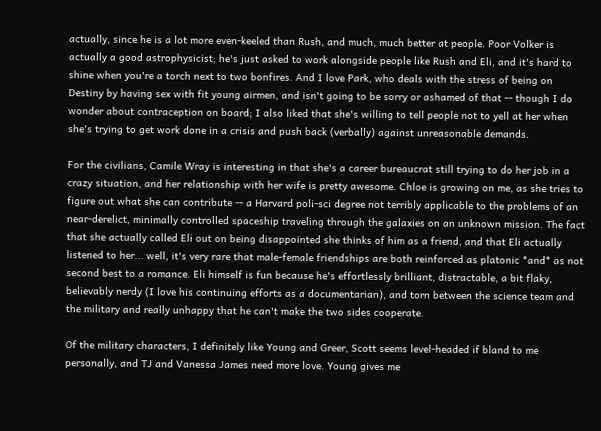actually, since he is a lot more even-keeled than Rush, and much, much better at people. Poor Volker is actually a good astrophysicist; he's just asked to work alongside people like Rush and Eli, and it's hard to shine when you're a torch next to two bonfires. And I love Park, who deals with the stress of being on Destiny by having sex with fit young airmen, and isn't going to be sorry or ashamed of that -- though I do wonder about contraception on board; I also liked that she's willing to tell people not to yell at her when she's trying to get work done in a crisis and push back (verbally) against unreasonable demands.

For the civilians, Camile Wray is interesting in that she's a career bureaucrat still trying to do her job in a crazy situation, and her relationship with her wife is pretty awesome. Chloe is growing on me, as she tries to figure out what she can contribute -- a Harvard poli-sci degree not terribly applicable to the problems of an near-derelict, minimally controlled spaceship traveling through the galaxies on an unknown mission. The fact that she actually called Eli out on being disappointed she thinks of him as a friend, and that Eli actually listened to her... well, it's very rare that male-female friendships are both reinforced as platonic *and* as not second best to a romance. Eli himself is fun because he's effortlessly brilliant, distractable, a bit flaky, believably nerdy (I love his continuing efforts as a documentarian), and torn between the science team and the military and really unhappy that he can't make the two sides cooperate.

Of the military characters, I definitely like Young and Greer, Scott seems level-headed if bland to me personally, and TJ and Vanessa James need more love. Young gives me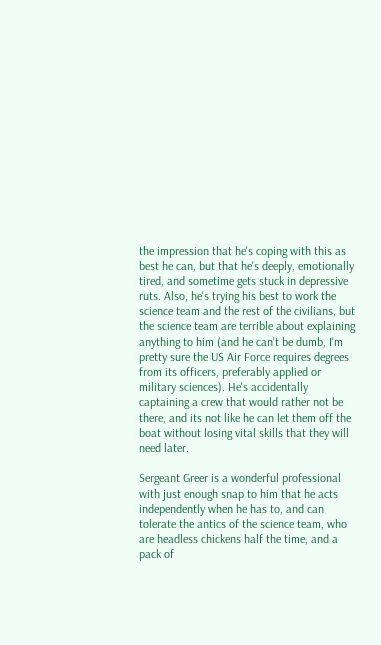the impression that he's coping with this as best he can, but that he's deeply, emotionally tired, and sometime gets stuck in depressive ruts. Also, he's trying his best to work the science team and the rest of the civilians, but the science team are terrible about explaining anything to him (and he can't be dumb, I'm pretty sure the US Air Force requires degrees from its officers, preferably applied or military sciences). He's accidentally captaining a crew that would rather not be there, and its not like he can let them off the boat without losing vital skills that they will need later.

Sergeant Greer is a wonderful professional with just enough snap to him that he acts independently when he has to, and can tolerate the antics of the science team, who are headless chickens half the time, and a pack of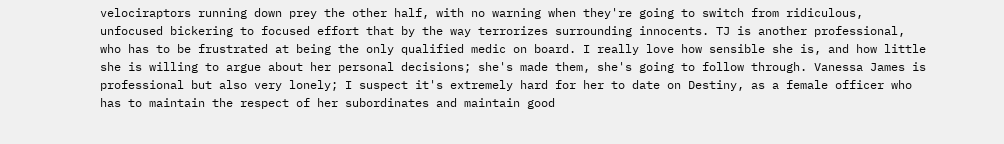velociraptors running down prey the other half, with no warning when they're going to switch from ridiculous, unfocused bickering to focused effort that by the way terrorizes surrounding innocents. TJ is another professional, who has to be frustrated at being the only qualified medic on board. I really love how sensible she is, and how little she is willing to argue about her personal decisions; she's made them, she's going to follow through. Vanessa James is professional but also very lonely; I suspect it's extremely hard for her to date on Destiny, as a female officer who has to maintain the respect of her subordinates and maintain good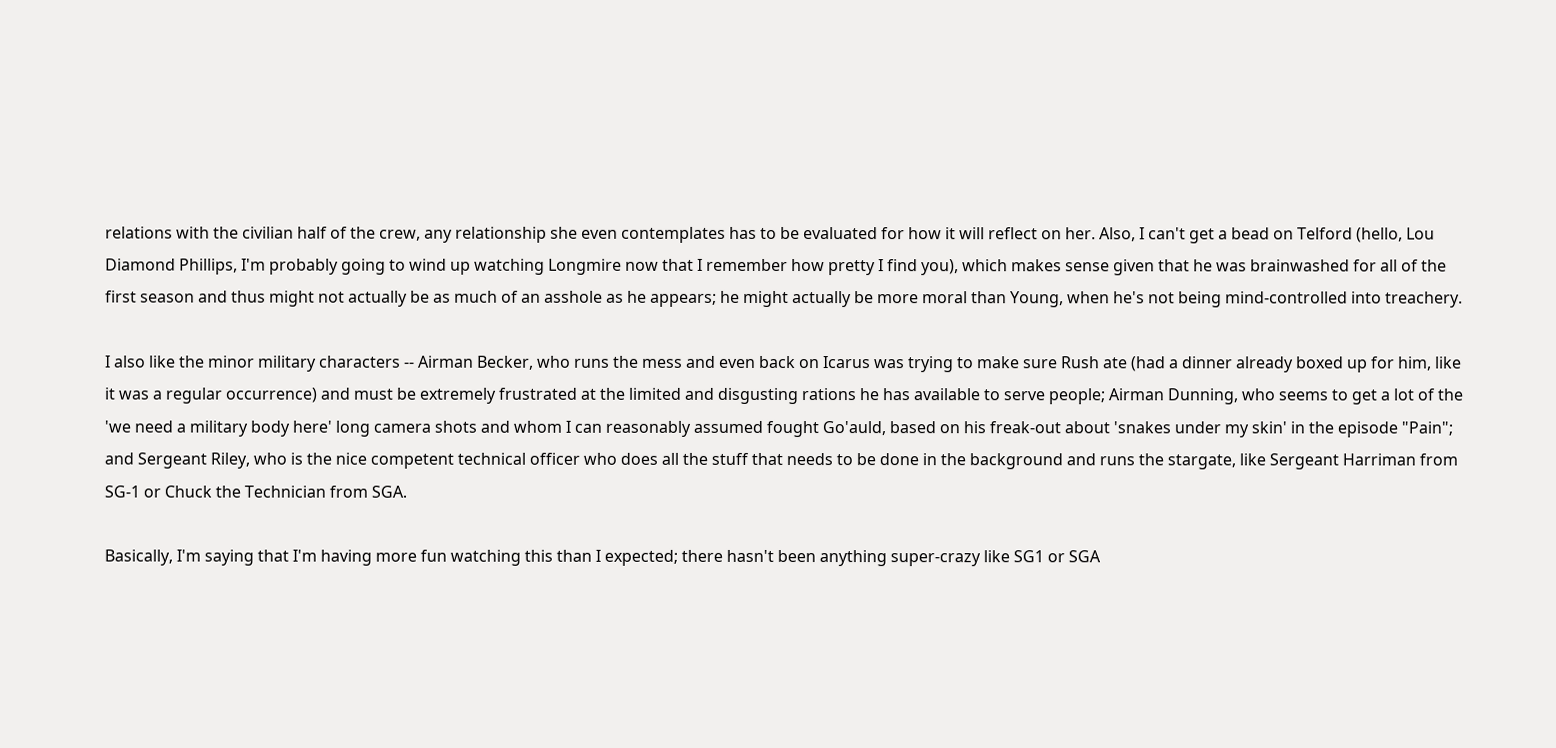relations with the civilian half of the crew, any relationship she even contemplates has to be evaluated for how it will reflect on her. Also, I can't get a bead on Telford (hello, Lou Diamond Phillips, I'm probably going to wind up watching Longmire now that I remember how pretty I find you), which makes sense given that he was brainwashed for all of the first season and thus might not actually be as much of an asshole as he appears; he might actually be more moral than Young, when he's not being mind-controlled into treachery.

I also like the minor military characters -- Airman Becker, who runs the mess and even back on Icarus was trying to make sure Rush ate (had a dinner already boxed up for him, like it was a regular occurrence) and must be extremely frustrated at the limited and disgusting rations he has available to serve people; Airman Dunning, who seems to get a lot of the 'we need a military body here' long camera shots and whom I can reasonably assumed fought Go'auld, based on his freak-out about 'snakes under my skin' in the episode "Pain"; and Sergeant Riley, who is the nice competent technical officer who does all the stuff that needs to be done in the background and runs the stargate, like Sergeant Harriman from SG-1 or Chuck the Technician from SGA.

Basically, I'm saying that I'm having more fun watching this than I expected; there hasn't been anything super-crazy like SG1 or SGA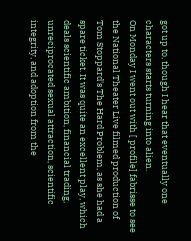got up to, though I hear that eventually one characters starts turning into alien.
On Monday I went out with [ profile] fabrisse to see the National Theater Live filmed production of Tom Stoppard's The Hard Problem, as she had a spare ticket. It was quite an excellent play, which deals scientific ambition, financial trading, unreciprocated sexual attraction, scientific integrity, and adoption from the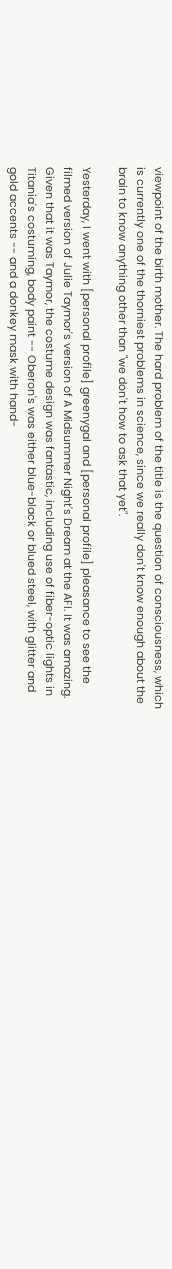viewpoint of the birth mother. The hard problem of the title is the question of consciousness, which is currently one of the thorniest problems in science, since we really don't know enough about the brain to know anything other than "we don't how to ask that yet".

Yesterday, I went with [personal profile] greenygal and [personal profile] pleasance to see the filmed version of Julie Taymor's version of A Midsummer Night's Dream at the AFI. It was amazing. Given that it was Taymor, the costume design was fantastic, including use of fiber-optic lights in Titania's costuming, body paint -- Oberon's was either blue-black or blued steel, with glitter and gold accents -- and a donkey mask with hand-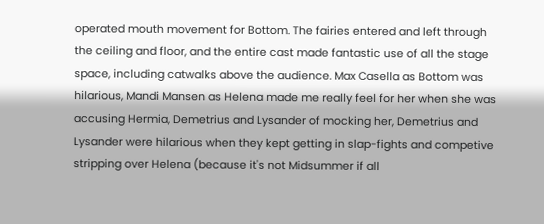operated mouth movement for Bottom. The fairies entered and left through the ceiling and floor, and the entire cast made fantastic use of all the stage space, including catwalks above the audience. Max Casella as Bottom was hilarious, Mandi Mansen as Helena made me really feel for her when she was accusing Hermia, Demetrius and Lysander of mocking her, Demetrius and Lysander were hilarious when they kept getting in slap-fights and competive stripping over Helena (because it's not Midsummer if all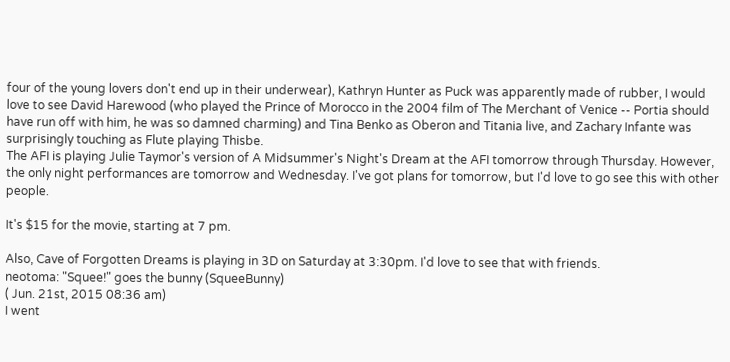four of the young lovers don't end up in their underwear), Kathryn Hunter as Puck was apparently made of rubber, I would love to see David Harewood (who played the Prince of Morocco in the 2004 film of The Merchant of Venice -- Portia should have run off with him, he was so damned charming) and Tina Benko as Oberon and Titania live, and Zachary Infante was surprisingly touching as Flute playing Thisbe.
The AFI is playing Julie Taymor's version of A Midsummer's Night's Dream at the AFI tomorrow through Thursday. However, the only night performances are tomorrow and Wednesday. I've got plans for tomorrow, but I'd love to go see this with other people.

It's $15 for the movie, starting at 7 pm.

Also, Cave of Forgotten Dreams is playing in 3D on Saturday at 3:30pm. I'd love to see that with friends.
neotoma: "Squee!" goes the bunny (SqueeBunny)
( Jun. 21st, 2015 08:36 am)
I went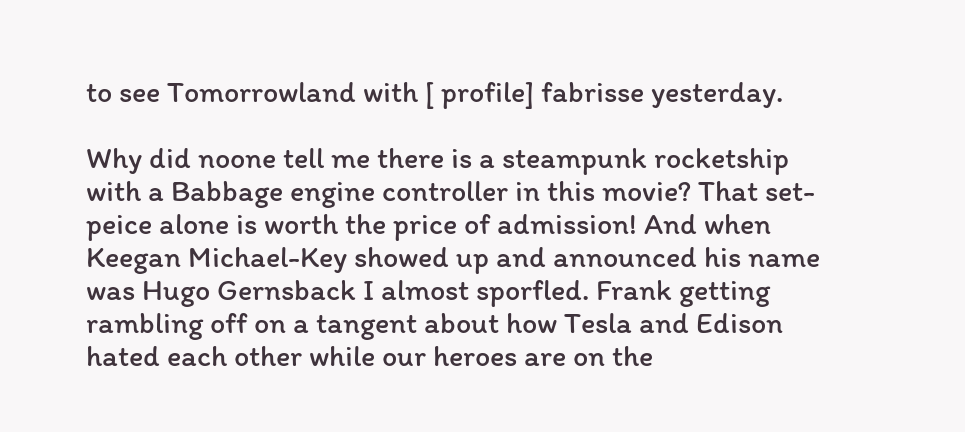to see Tomorrowland with [ profile] fabrisse yesterday.

Why did noone tell me there is a steampunk rocketship with a Babbage engine controller in this movie? That set-peice alone is worth the price of admission! And when Keegan Michael-Key showed up and announced his name was Hugo Gernsback I almost sporfled. Frank getting rambling off on a tangent about how Tesla and Edison hated each other while our heroes are on the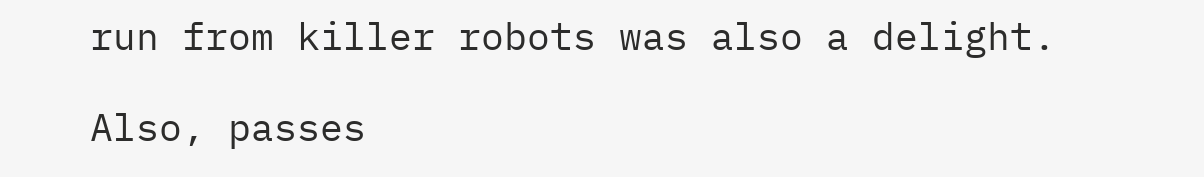run from killer robots was also a delight.

Also, passes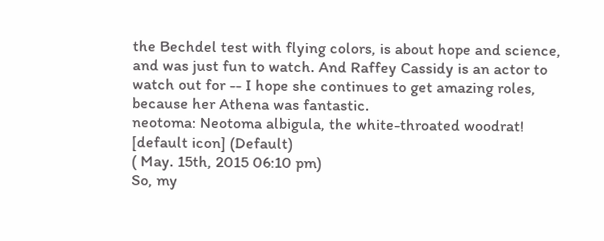the Bechdel test with flying colors, is about hope and science, and was just fun to watch. And Raffey Cassidy is an actor to watch out for -- I hope she continues to get amazing roles, because her Athena was fantastic.
neotoma: Neotoma albigula, the white-throated woodrat! [default icon] (Default)
( May. 15th, 2015 06:10 pm)
So, my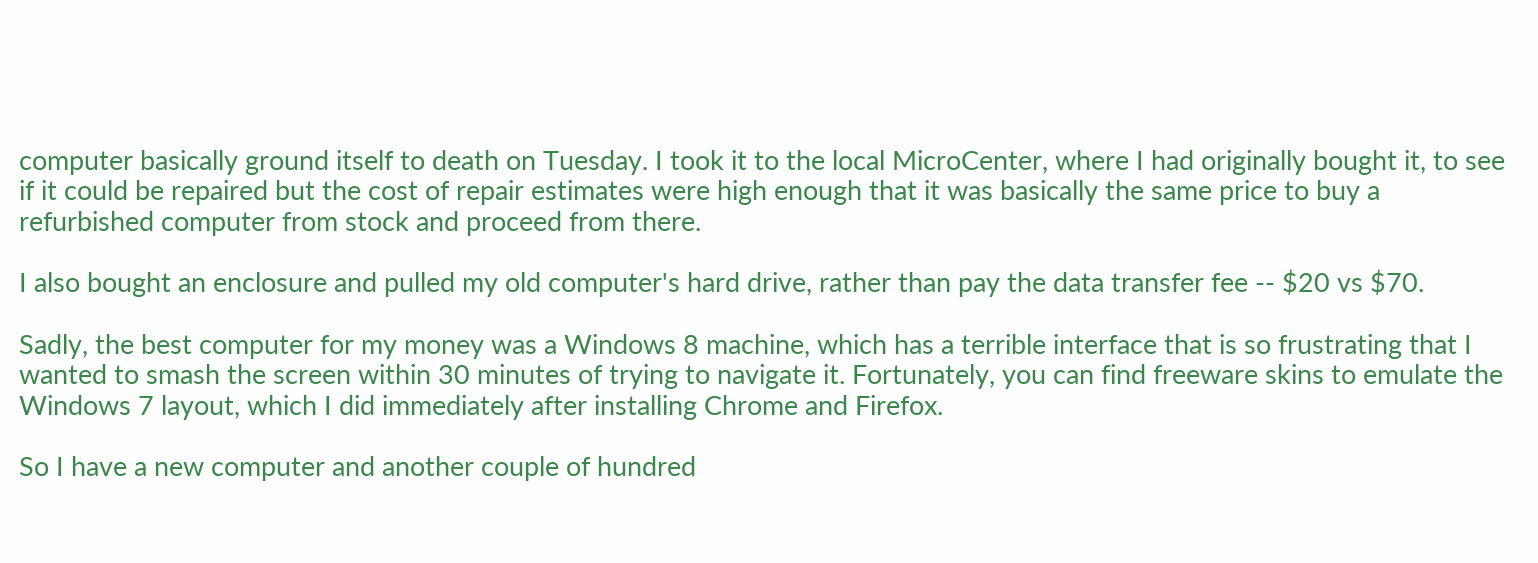computer basically ground itself to death on Tuesday. I took it to the local MicroCenter, where I had originally bought it, to see if it could be repaired but the cost of repair estimates were high enough that it was basically the same price to buy a refurbished computer from stock and proceed from there.

I also bought an enclosure and pulled my old computer's hard drive, rather than pay the data transfer fee -- $20 vs $70.

Sadly, the best computer for my money was a Windows 8 machine, which has a terrible interface that is so frustrating that I wanted to smash the screen within 30 minutes of trying to navigate it. Fortunately, you can find freeware skins to emulate the Windows 7 layout, which I did immediately after installing Chrome and Firefox.

So I have a new computer and another couple of hundred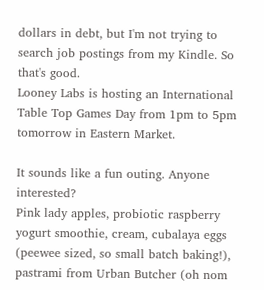dollars in debt, but I'm not trying to search job postings from my Kindle. So that's good.
Looney Labs is hosting an International Table Top Games Day from 1pm to 5pm tomorrow in Eastern Market.

It sounds like a fun outing. Anyone interested?
Pink lady apples, probiotic raspberry yogurt smoothie, cream, cubalaya eggs (peewee sized, so small batch baking!), pastrami from Urban Butcher (oh nom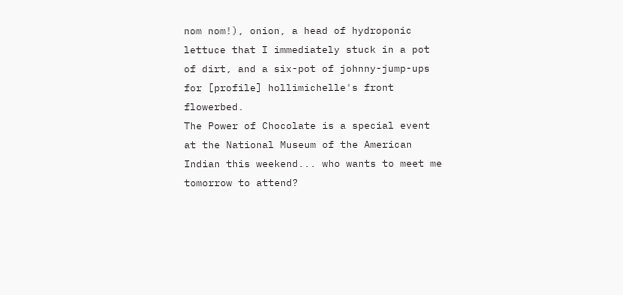nom nom!), onion, a head of hydroponic lettuce that I immediately stuck in a pot of dirt, and a six-pot of johnny-jump-ups for [profile] hollimichelle's front flowerbed.
The Power of Chocolate is a special event at the National Museum of the American Indian this weekend... who wants to meet me tomorrow to attend?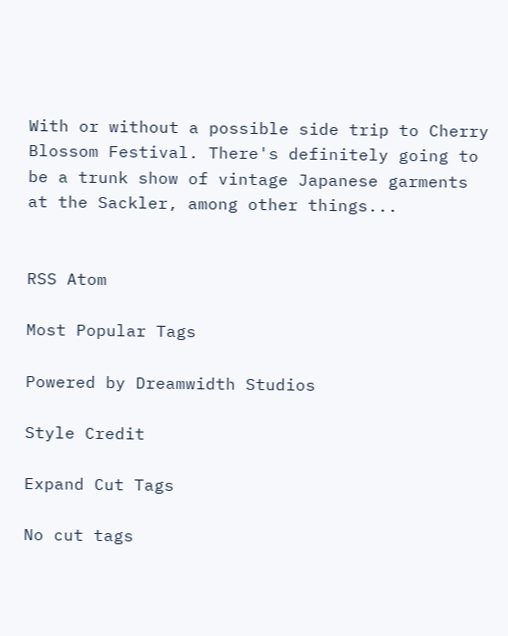With or without a possible side trip to Cherry Blossom Festival. There's definitely going to be a trunk show of vintage Japanese garments at the Sackler, among other things...


RSS Atom

Most Popular Tags

Powered by Dreamwidth Studios

Style Credit

Expand Cut Tags

No cut tags